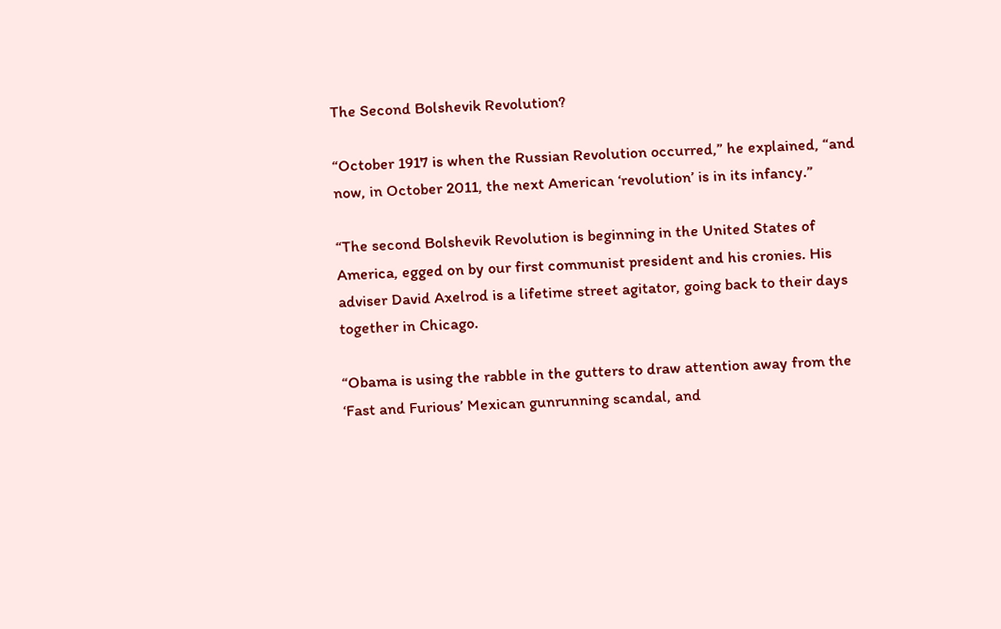The Second Bolshevik Revolution?

“October 1917 is when the Russian Revolution occurred,” he explained, “and now, in October 2011, the next American ‘revolution’ is in its infancy.”

“The second Bolshevik Revolution is beginning in the United States of America, egged on by our first communist president and his cronies. His adviser David Axelrod is a lifetime street agitator, going back to their days together in Chicago.

“Obama is using the rabble in the gutters to draw attention away from the ‘Fast and Furious’ Mexican gunrunning scandal, and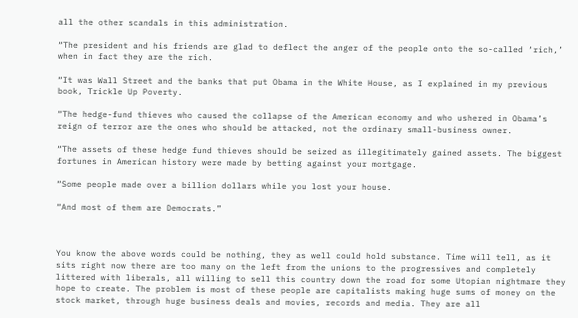all the other scandals in this administration.

“The president and his friends are glad to deflect the anger of the people onto the so-called ‘rich,’ when in fact they are the rich.

“It was Wall Street and the banks that put Obama in the White House, as I explained in my previous book, Trickle Up Poverty.

“The hedge-fund thieves who caused the collapse of the American economy and who ushered in Obama’s reign of terror are the ones who should be attacked, not the ordinary small-business owner.

“The assets of these hedge fund thieves should be seized as illegitimately gained assets. The biggest fortunes in American history were made by betting against your mortgage.

“Some people made over a billion dollars while you lost your house.

“And most of them are Democrats.”



You know the above words could be nothing, they as well could hold substance. Time will tell, as it sits right now there are too many on the left from the unions to the progressives and completely littered with liberals, all willing to sell this country down the road for some Utopian nightmare they hope to create. The problem is most of these people are capitalists making huge sums of money on the stock market, through huge business deals and movies, records and media. They are all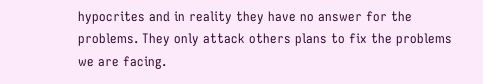hypocrites and in reality they have no answer for the problems. They only attack others plans to fix the problems we are facing.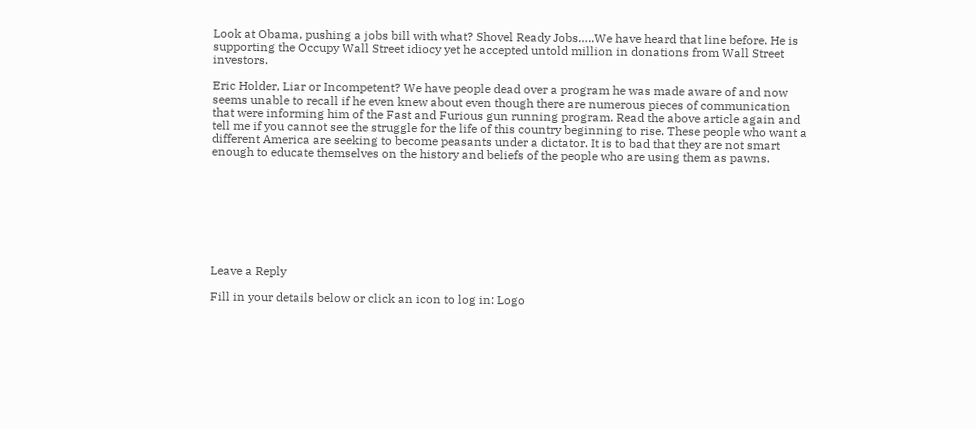Look at Obama, pushing a jobs bill with what? Shovel Ready Jobs…..We have heard that line before. He is supporting the Occupy Wall Street idiocy yet he accepted untold million in donations from Wall Street investors.

Eric Holder, Liar or Incompetent? We have people dead over a program he was made aware of and now seems unable to recall if he even knew about even though there are numerous pieces of communication that were informing him of the Fast and Furious gun running program. Read the above article again and tell me if you cannot see the struggle for the life of this country beginning to rise. These people who want a different America are seeking to become peasants under a dictator. It is to bad that they are not smart enough to educate themselves on the history and beliefs of the people who are using them as pawns.








Leave a Reply

Fill in your details below or click an icon to log in: Logo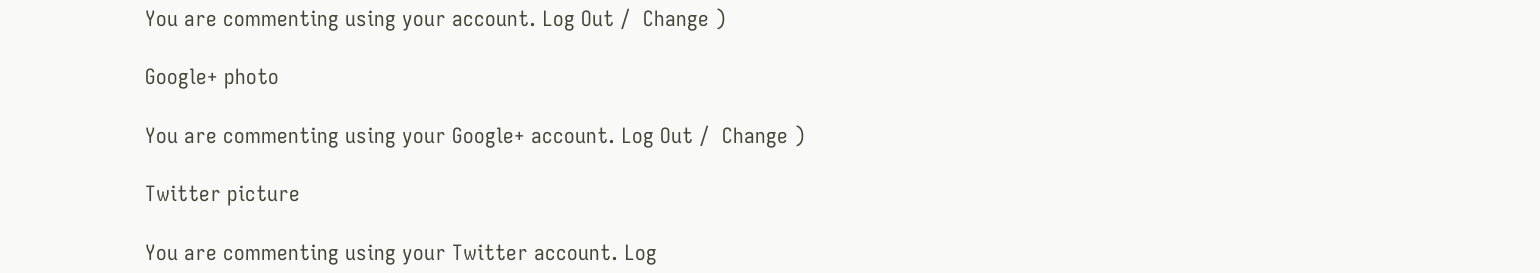You are commenting using your account. Log Out /  Change )

Google+ photo

You are commenting using your Google+ account. Log Out /  Change )

Twitter picture

You are commenting using your Twitter account. Log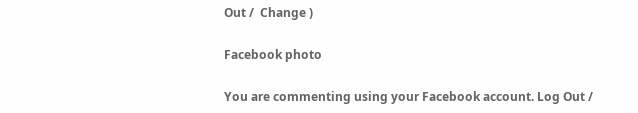Out /  Change )

Facebook photo

You are commenting using your Facebook account. Log Out /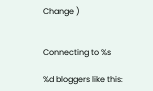Change )


Connecting to %s

%d bloggers like this: